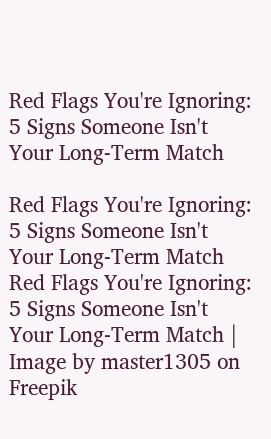Red Flags You're Ignoring: 5 Signs Someone Isn't Your Long-Term Match

Red Flags You're Ignoring: 5 Signs Someone Isn't Your Long-Term Match
Red Flags You're Ignoring: 5 Signs Someone Isn't Your Long-Term Match | Image by master1305 on Freepik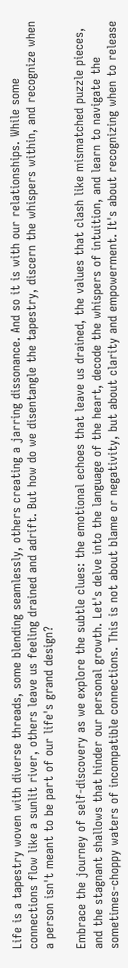Life is a tapestry woven with diverse threads, some blending seamlessly, others creating a jarring dissonance. And so it is with our relationships. While some connections flow like a sunlit river, others leave us feeling drained and adrift. But how do we disentangle the tapestry, discern the whispers within, and recognize when a person isn't meant to be part of our life's grand design?

Embrace the journey of self-discovery as we explore the subtle clues: the emotional echoes that leave us drained, the values that clash like mismatched puzzle pieces, and the stagnant shallows that hinder our personal growth. Let's delve into the language of the heart, decode the whispers of intuition, and learn to navigate the sometimes-choppy waters of incompatible connections. This is not about blame or negativity, but about clarity and empowerment. It's about recognizing when to release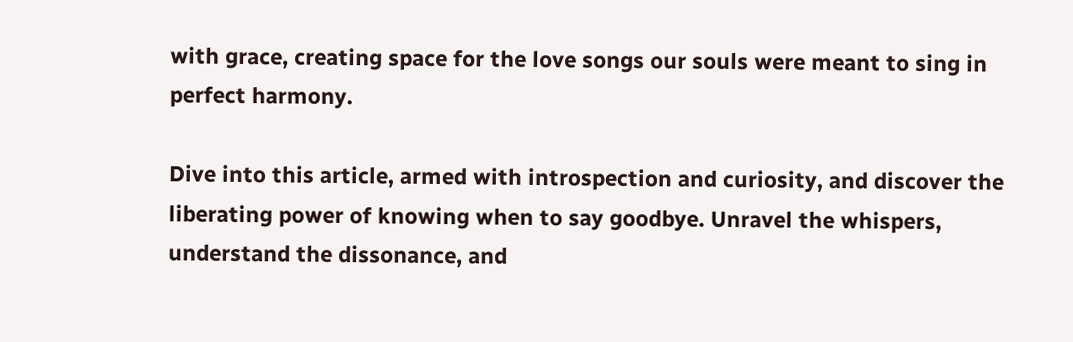with grace, creating space for the love songs our souls were meant to sing in perfect harmony.

Dive into this article, armed with introspection and curiosity, and discover the liberating power of knowing when to say goodbye. Unravel the whispers, understand the dissonance, and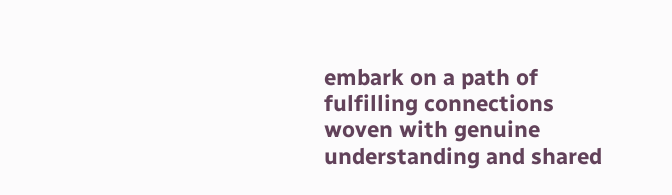embark on a path of fulfilling connections woven with genuine understanding and shared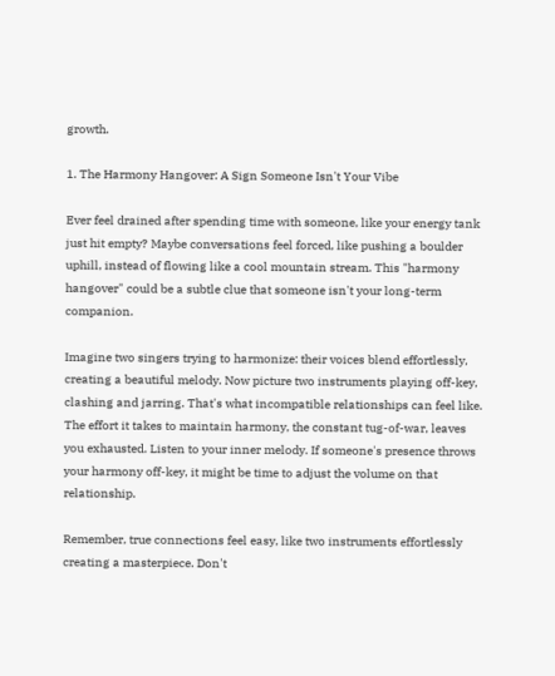growth.

1. The Harmony Hangover: A Sign Someone Isn't Your Vibe

Ever feel drained after spending time with someone, like your energy tank just hit empty? Maybe conversations feel forced, like pushing a boulder uphill, instead of flowing like a cool mountain stream. This "harmony hangover" could be a subtle clue that someone isn't your long-term companion.

Imagine two singers trying to harmonize: their voices blend effortlessly, creating a beautiful melody. Now picture two instruments playing off-key, clashing and jarring. That's what incompatible relationships can feel like. The effort it takes to maintain harmony, the constant tug-of-war, leaves you exhausted. Listen to your inner melody. If someone's presence throws your harmony off-key, it might be time to adjust the volume on that relationship.

Remember, true connections feel easy, like two instruments effortlessly creating a masterpiece. Don't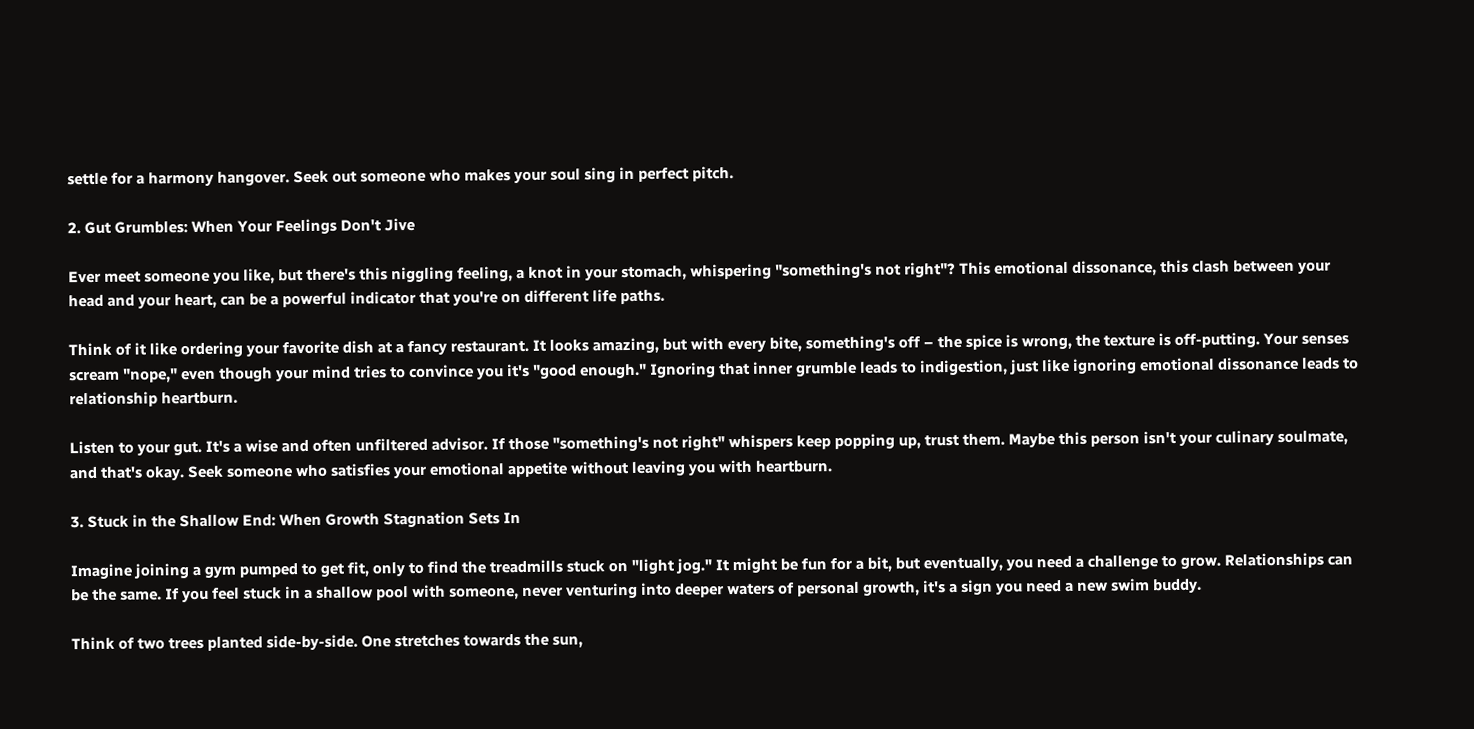settle for a harmony hangover. Seek out someone who makes your soul sing in perfect pitch.

2. Gut Grumbles: When Your Feelings Don't Jive

Ever meet someone you like, but there's this niggling feeling, a knot in your stomach, whispering "something's not right"? This emotional dissonance, this clash between your head and your heart, can be a powerful indicator that you're on different life paths.

Think of it like ordering your favorite dish at a fancy restaurant. It looks amazing, but with every bite, something's off – the spice is wrong, the texture is off-putting. Your senses scream "nope," even though your mind tries to convince you it's "good enough." Ignoring that inner grumble leads to indigestion, just like ignoring emotional dissonance leads to relationship heartburn.

Listen to your gut. It's a wise and often unfiltered advisor. If those "something's not right" whispers keep popping up, trust them. Maybe this person isn't your culinary soulmate, and that's okay. Seek someone who satisfies your emotional appetite without leaving you with heartburn.

3. Stuck in the Shallow End: When Growth Stagnation Sets In

Imagine joining a gym pumped to get fit, only to find the treadmills stuck on "light jog." It might be fun for a bit, but eventually, you need a challenge to grow. Relationships can be the same. If you feel stuck in a shallow pool with someone, never venturing into deeper waters of personal growth, it's a sign you need a new swim buddy.

Think of two trees planted side-by-side. One stretches towards the sun,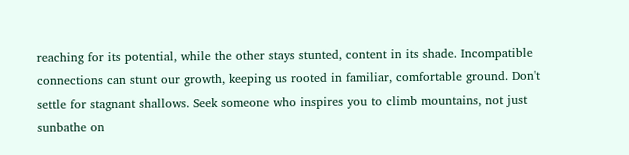reaching for its potential, while the other stays stunted, content in its shade. Incompatible connections can stunt our growth, keeping us rooted in familiar, comfortable ground. Don't settle for stagnant shallows. Seek someone who inspires you to climb mountains, not just sunbathe on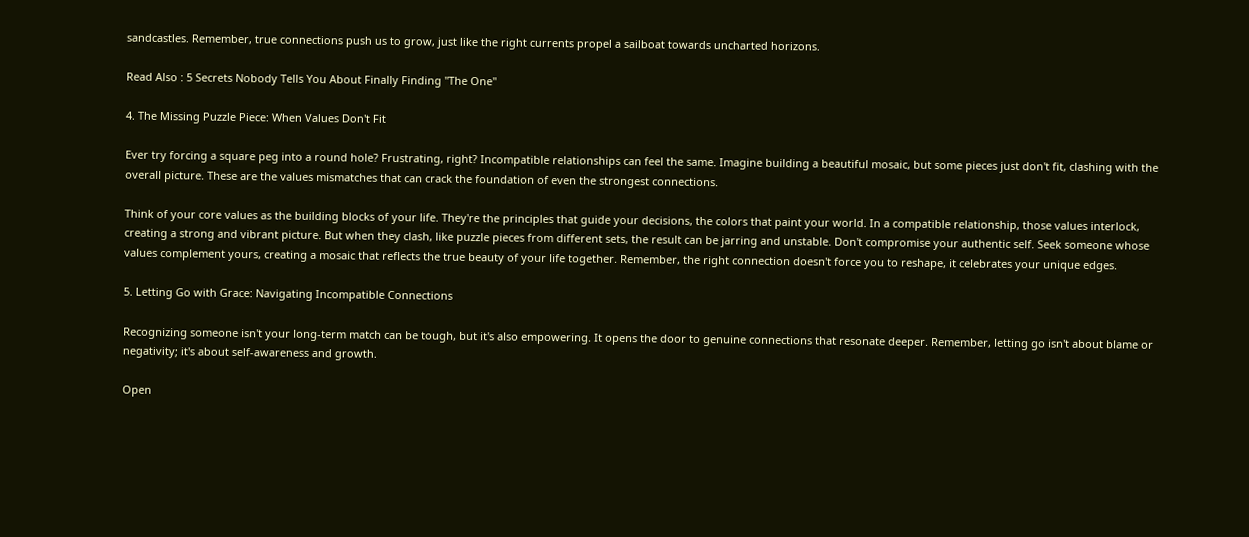sandcastles. Remember, true connections push us to grow, just like the right currents propel a sailboat towards uncharted horizons.

Read Also : 5 Secrets Nobody Tells You About Finally Finding "The One"

4. The Missing Puzzle Piece: When Values Don't Fit

Ever try forcing a square peg into a round hole? Frustrating, right? Incompatible relationships can feel the same. Imagine building a beautiful mosaic, but some pieces just don't fit, clashing with the overall picture. These are the values mismatches that can crack the foundation of even the strongest connections.

Think of your core values as the building blocks of your life. They're the principles that guide your decisions, the colors that paint your world. In a compatible relationship, those values interlock, creating a strong and vibrant picture. But when they clash, like puzzle pieces from different sets, the result can be jarring and unstable. Don't compromise your authentic self. Seek someone whose values complement yours, creating a mosaic that reflects the true beauty of your life together. Remember, the right connection doesn't force you to reshape, it celebrates your unique edges.

5. Letting Go with Grace: Navigating Incompatible Connections

Recognizing someone isn't your long-term match can be tough, but it's also empowering. It opens the door to genuine connections that resonate deeper. Remember, letting go isn't about blame or negativity; it's about self-awareness and growth.

Open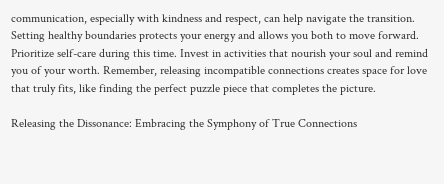communication, especially with kindness and respect, can help navigate the transition. Setting healthy boundaries protects your energy and allows you both to move forward. Prioritize self-care during this time. Invest in activities that nourish your soul and remind you of your worth. Remember, releasing incompatible connections creates space for love that truly fits, like finding the perfect puzzle piece that completes the picture.

Releasing the Dissonance: Embracing the Symphony of True Connections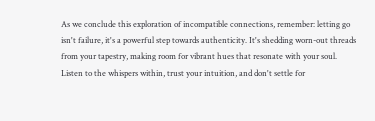As we conclude this exploration of incompatible connections, remember: letting go isn't failure, it's a powerful step towards authenticity. It's shedding worn-out threads from your tapestry, making room for vibrant hues that resonate with your soul. Listen to the whispers within, trust your intuition, and don't settle for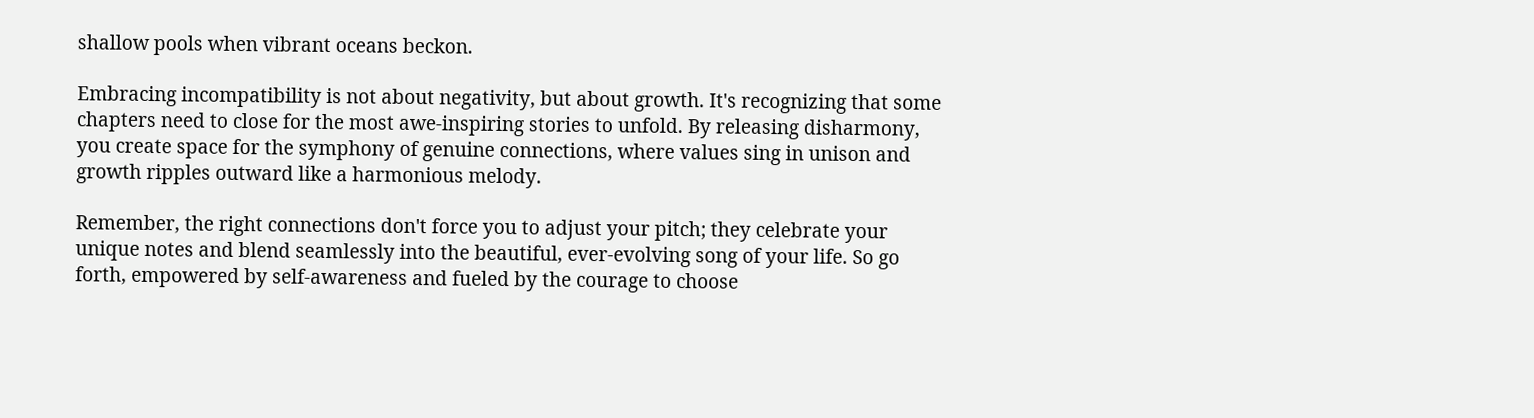shallow pools when vibrant oceans beckon.

Embracing incompatibility is not about negativity, but about growth. It's recognizing that some chapters need to close for the most awe-inspiring stories to unfold. By releasing disharmony, you create space for the symphony of genuine connections, where values sing in unison and growth ripples outward like a harmonious melody.

Remember, the right connections don't force you to adjust your pitch; they celebrate your unique notes and blend seamlessly into the beautiful, ever-evolving song of your life. So go forth, empowered by self-awareness and fueled by the courage to choose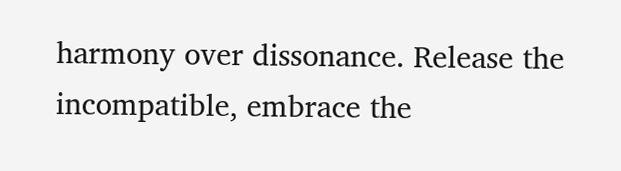harmony over dissonance. Release the incompatible, embrace the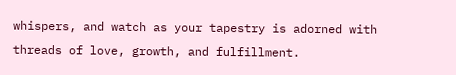whispers, and watch as your tapestry is adorned with threads of love, growth, and fulfillment.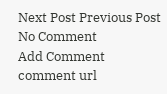Next Post Previous Post
No Comment
Add Comment
comment url